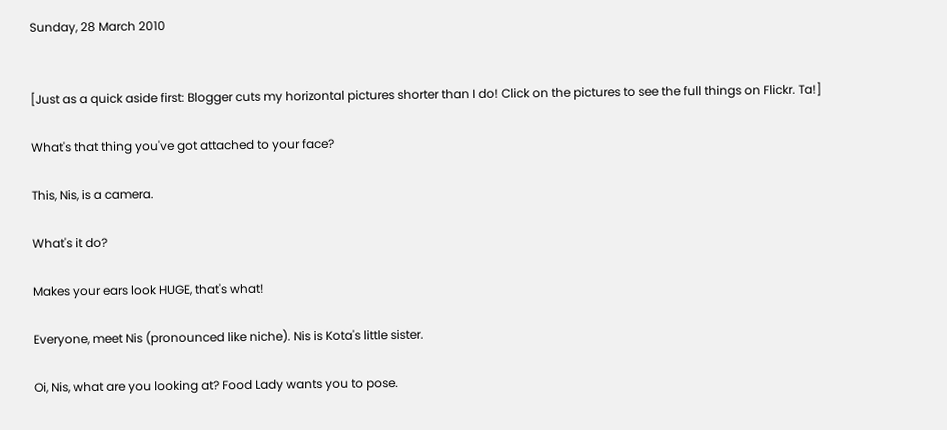Sunday, 28 March 2010


[Just as a quick aside first: Blogger cuts my horizontal pictures shorter than I do! Click on the pictures to see the full things on Flickr. Ta!]

What's that thing you've got attached to your face?

This, Nis, is a camera.

What's it do?

Makes your ears look HUGE, that's what!

Everyone, meet Nis (pronounced like niche). Nis is Kota's little sister.

Oi, Nis, what are you looking at? Food Lady wants you to pose.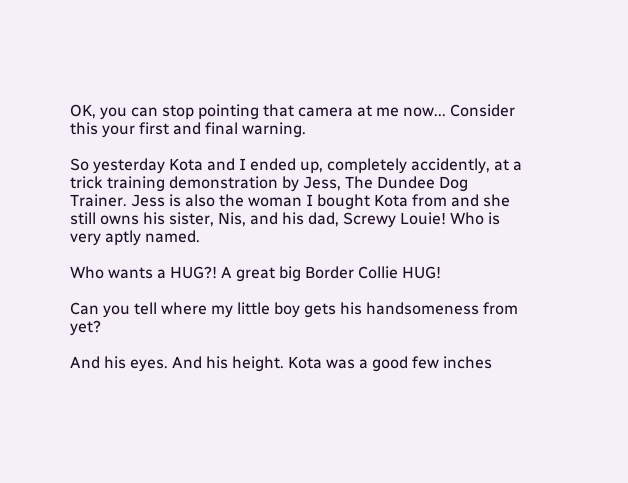OK, you can stop pointing that camera at me now... Consider this your first and final warning.

So yesterday Kota and I ended up, completely accidently, at a trick training demonstration by Jess, The Dundee Dog Trainer. Jess is also the woman I bought Kota from and she still owns his sister, Nis, and his dad, Screwy Louie! Who is very aptly named.

Who wants a HUG?! A great big Border Collie HUG!

Can you tell where my little boy gets his handsomeness from yet?

And his eyes. And his height. Kota was a good few inches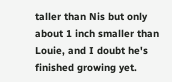taller than Nis but only about 1 inch smaller than Louie, and I doubt he's finished growing yet.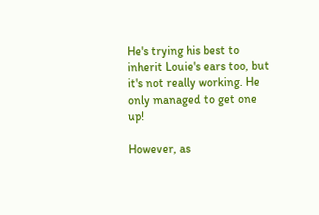He's trying his best to inherit Louie's ears too, but it's not really working. He only managed to get one up!

However, as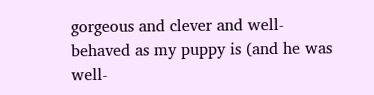gorgeous and clever and well-behaved as my puppy is (and he was well-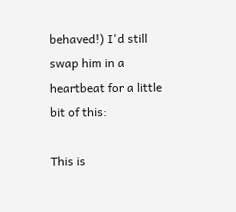behaved!) I'd still swap him in a heartbeat for a little bit of this:

This is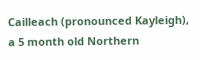Cailleach (pronounced Kayleigh), a 5 month old Northern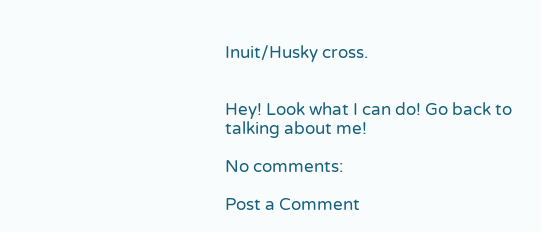Inuit/Husky cross.


Hey! Look what I can do! Go back to talking about me!

No comments:

Post a Comment